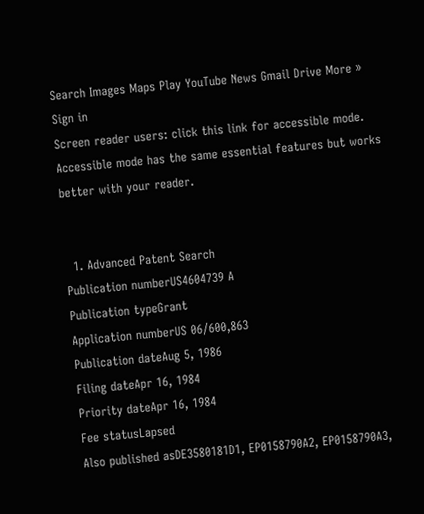Search Images Maps Play YouTube News Gmail Drive More »
Sign in
Screen reader users: click this link for accessible mode. Accessible mode has the same essential features but works better with your reader.


  1. Advanced Patent Search
Publication numberUS4604739 A
Publication typeGrant
Application numberUS 06/600,863
Publication dateAug 5, 1986
Filing dateApr 16, 1984
Priority dateApr 16, 1984
Fee statusLapsed
Also published asDE3580181D1, EP0158790A2, EP0158790A3,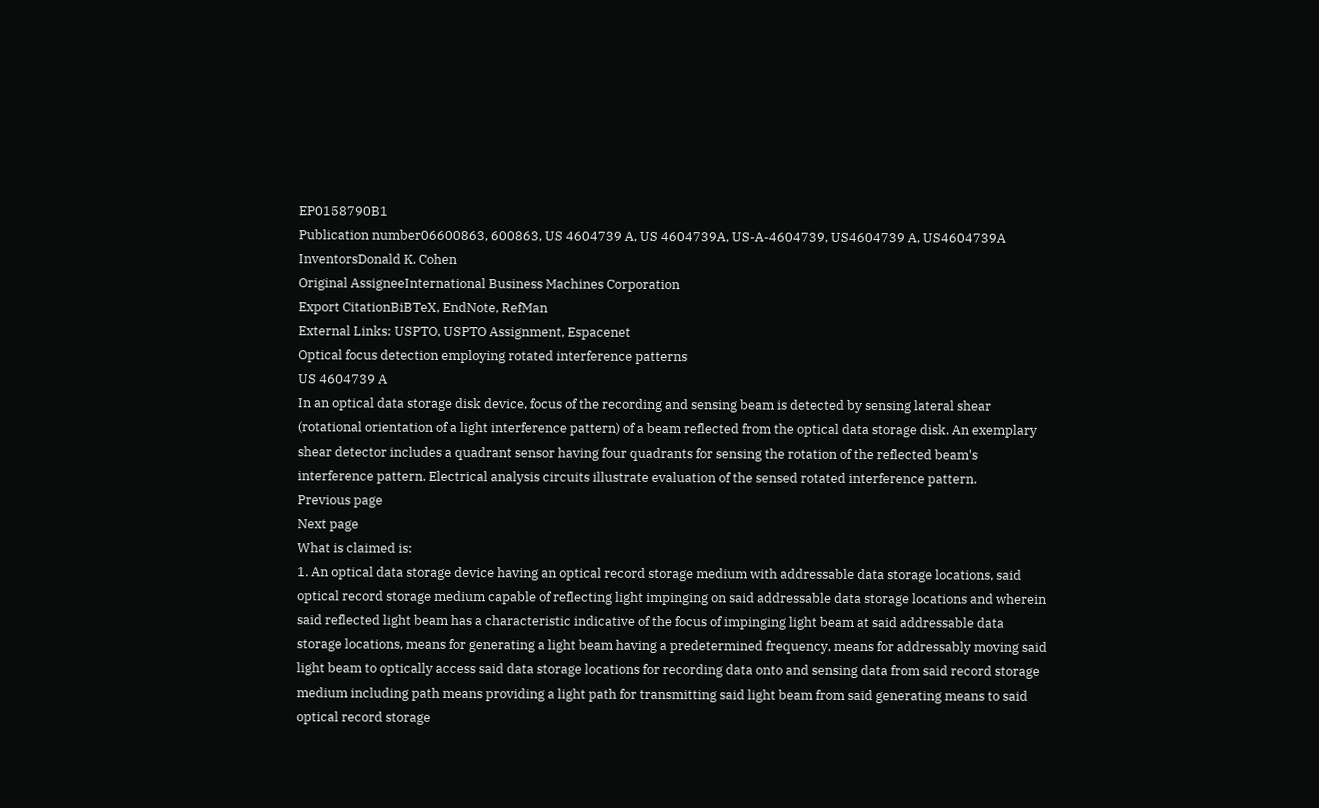EP0158790B1
Publication number06600863, 600863, US 4604739 A, US 4604739A, US-A-4604739, US4604739 A, US4604739A
InventorsDonald K. Cohen
Original AssigneeInternational Business Machines Corporation
Export CitationBiBTeX, EndNote, RefMan
External Links: USPTO, USPTO Assignment, Espacenet
Optical focus detection employing rotated interference patterns
US 4604739 A
In an optical data storage disk device, focus of the recording and sensing beam is detected by sensing lateral shear (rotational orientation of a light interference pattern) of a beam reflected from the optical data storage disk. An exemplary shear detector includes a quadrant sensor having four quadrants for sensing the rotation of the reflected beam's interference pattern. Electrical analysis circuits illustrate evaluation of the sensed rotated interference pattern.
Previous page
Next page
What is claimed is:
1. An optical data storage device having an optical record storage medium with addressable data storage locations, said optical record storage medium capable of reflecting light impinging on said addressable data storage locations and wherein said reflected light beam has a characteristic indicative of the focus of impinging light beam at said addressable data storage locations, means for generating a light beam having a predetermined frequency, means for addressably moving said light beam to optically access said data storage locations for recording data onto and sensing data from said record storage medium including path means providing a light path for transmitting said light beam from said generating means to said optical record storage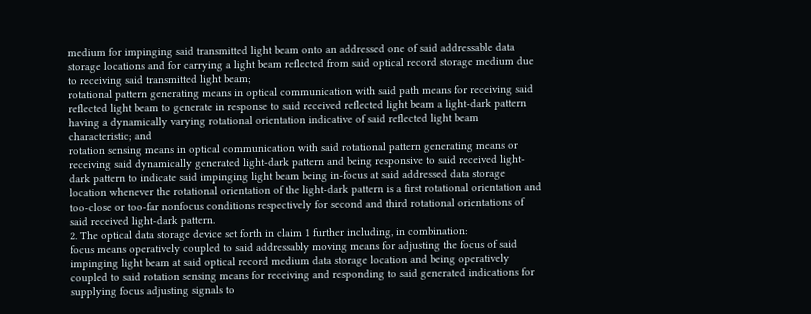medium for impinging said transmitted light beam onto an addressed one of said addressable data storage locations and for carrying a light beam reflected from said optical record storage medium due to receiving said transmitted light beam;
rotational pattern generating means in optical communication with said path means for receiving said reflected light beam to generate in response to said received reflected light beam a light-dark pattern having a dynamically varying rotational orientation indicative of said reflected light beam characteristic; and
rotation sensing means in optical communication with said rotational pattern generating means or receiving said dynamically generated light-dark pattern and being responsive to said received light-dark pattern to indicate said impinging light beam being in-focus at said addressed data storage location whenever the rotational orientation of the light-dark pattern is a first rotational orientation and too-close or too-far nonfocus conditions respectively for second and third rotational orientations of said received light-dark pattern.
2. The optical data storage device set forth in claim 1 further including, in combination:
focus means operatively coupled to said addressably moving means for adjusting the focus of said impinging light beam at said optical record medium data storage location and being operatively coupled to said rotation sensing means for receiving and responding to said generated indications for supplying focus adjusting signals to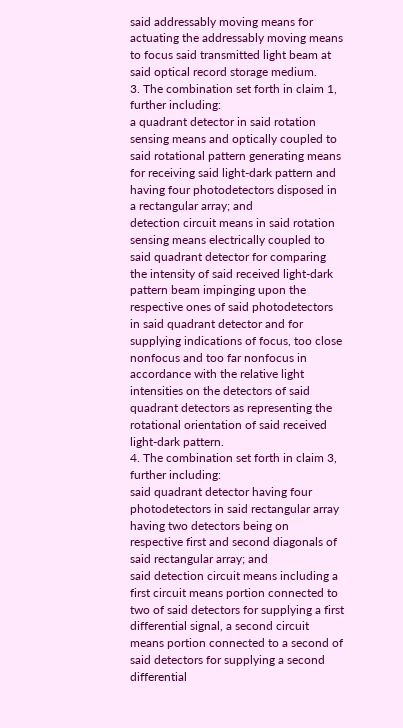said addressably moving means for actuating the addressably moving means to focus said transmitted light beam at said optical record storage medium.
3. The combination set forth in claim 1, further including:
a quadrant detector in said rotation sensing means and optically coupled to said rotational pattern generating means for receiving said light-dark pattern and having four photodetectors disposed in a rectangular array; and
detection circuit means in said rotation sensing means electrically coupled to said quadrant detector for comparing the intensity of said received light-dark pattern beam impinging upon the respective ones of said photodetectors in said quadrant detector and for supplying indications of focus, too close nonfocus and too far nonfocus in accordance with the relative light intensities on the detectors of said quadrant detectors as representing the rotational orientation of said received light-dark pattern.
4. The combination set forth in claim 3, further including:
said quadrant detector having four photodetectors in said rectangular array having two detectors being on respective first and second diagonals of said rectangular array; and
said detection circuit means including a first circuit means portion connected to two of said detectors for supplying a first differential signal, a second circuit means portion connected to a second of said detectors for supplying a second differential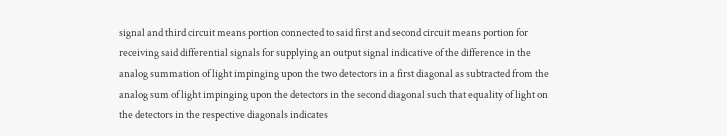signal and third circuit means portion connected to said first and second circuit means portion for receiving said differential signals for supplying an output signal indicative of the difference in the analog summation of light impinging upon the two detectors in a first diagonal as subtracted from the analog sum of light impinging upon the detectors in the second diagonal such that equality of light on the detectors in the respective diagonals indicates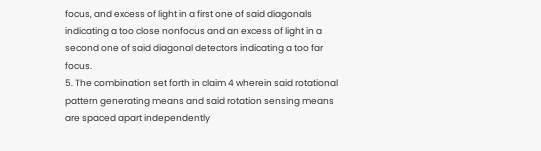focus, and excess of light in a first one of said diagonals indicating a too close nonfocus and an excess of light in a second one of said diagonal detectors indicating a too far focus.
5. The combination set forth in claim 4 wherein said rotational pattern generating means and said rotation sensing means are spaced apart independently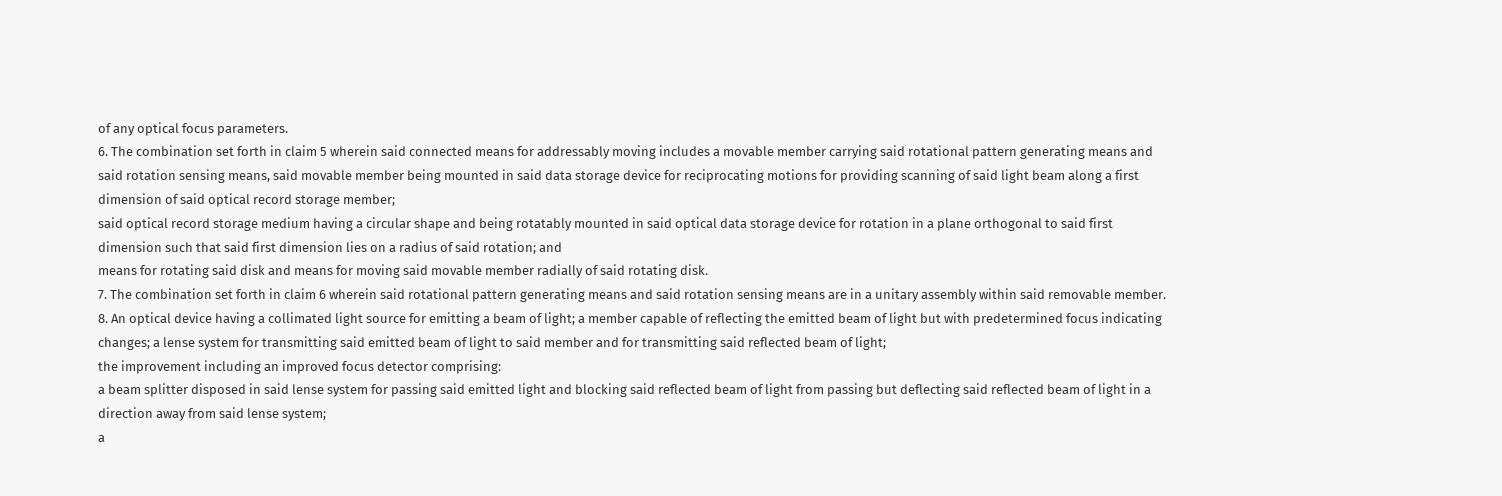of any optical focus parameters.
6. The combination set forth in claim 5 wherein said connected means for addressably moving includes a movable member carrying said rotational pattern generating means and said rotation sensing means, said movable member being mounted in said data storage device for reciprocating motions for providing scanning of said light beam along a first dimension of said optical record storage member;
said optical record storage medium having a circular shape and being rotatably mounted in said optical data storage device for rotation in a plane orthogonal to said first dimension such that said first dimension lies on a radius of said rotation; and
means for rotating said disk and means for moving said movable member radially of said rotating disk.
7. The combination set forth in claim 6 wherein said rotational pattern generating means and said rotation sensing means are in a unitary assembly within said removable member.
8. An optical device having a collimated light source for emitting a beam of light; a member capable of reflecting the emitted beam of light but with predetermined focus indicating changes; a lense system for transmitting said emitted beam of light to said member and for transmitting said reflected beam of light;
the improvement including an improved focus detector comprising:
a beam splitter disposed in said lense system for passing said emitted light and blocking said reflected beam of light from passing but deflecting said reflected beam of light in a direction away from said lense system;
a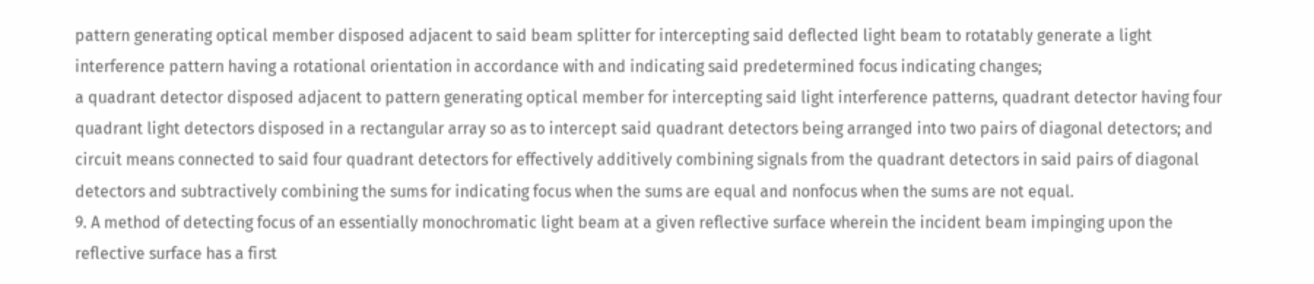pattern generating optical member disposed adjacent to said beam splitter for intercepting said deflected light beam to rotatably generate a light interference pattern having a rotational orientation in accordance with and indicating said predetermined focus indicating changes;
a quadrant detector disposed adjacent to pattern generating optical member for intercepting said light interference patterns, quadrant detector having four quadrant light detectors disposed in a rectangular array so as to intercept said quadrant detectors being arranged into two pairs of diagonal detectors; and
circuit means connected to said four quadrant detectors for effectively additively combining signals from the quadrant detectors in said pairs of diagonal detectors and subtractively combining the sums for indicating focus when the sums are equal and nonfocus when the sums are not equal.
9. A method of detecting focus of an essentially monochromatic light beam at a given reflective surface wherein the incident beam impinging upon the reflective surface has a first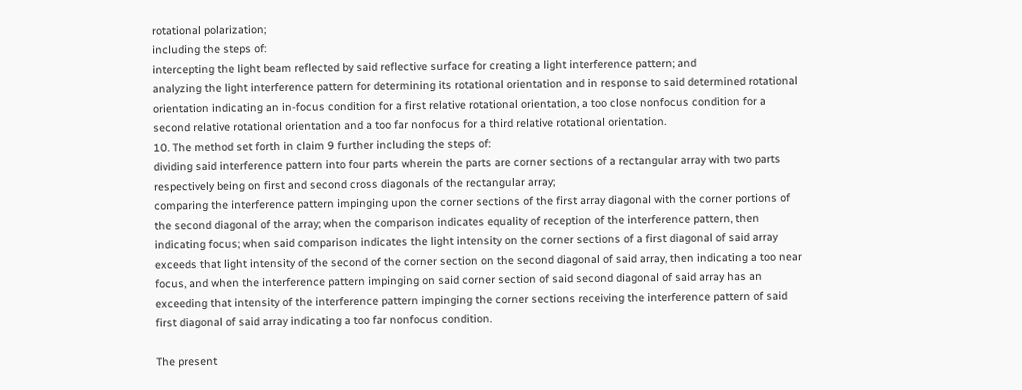rotational polarization;
including the steps of:
intercepting the light beam reflected by said reflective surface for creating a light interference pattern; and
analyzing the light interference pattern for determining its rotational orientation and in response to said determined rotational orientation indicating an in-focus condition for a first relative rotational orientation, a too close nonfocus condition for a second relative rotational orientation and a too far nonfocus for a third relative rotational orientation.
10. The method set forth in claim 9 further including the steps of:
dividing said interference pattern into four parts wherein the parts are corner sections of a rectangular array with two parts respectively being on first and second cross diagonals of the rectangular array;
comparing the interference pattern impinging upon the corner sections of the first array diagonal with the corner portions of the second diagonal of the array; when the comparison indicates equality of reception of the interference pattern, then indicating focus; when said comparison indicates the light intensity on the corner sections of a first diagonal of said array exceeds that light intensity of the second of the corner section on the second diagonal of said array, then indicating a too near focus, and when the interference pattern impinging on said corner section of said second diagonal of said array has an exceeding that intensity of the interference pattern impinging the corner sections receiving the interference pattern of said first diagonal of said array indicating a too far nonfocus condition.

The present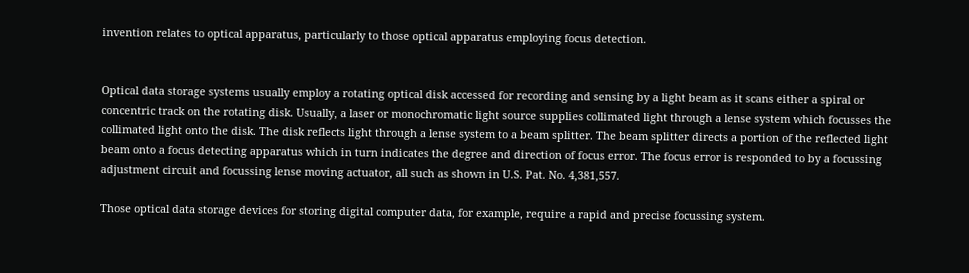invention relates to optical apparatus, particularly to those optical apparatus employing focus detection.


Optical data storage systems usually employ a rotating optical disk accessed for recording and sensing by a light beam as it scans either a spiral or concentric track on the rotating disk. Usually, a laser or monochromatic light source supplies collimated light through a lense system which focusses the collimated light onto the disk. The disk reflects light through a lense system to a beam splitter. The beam splitter directs a portion of the reflected light beam onto a focus detecting apparatus which in turn indicates the degree and direction of focus error. The focus error is responded to by a focussing adjustment circuit and focussing lense moving actuator, all such as shown in U.S. Pat. No. 4,381,557.

Those optical data storage devices for storing digital computer data, for example, require a rapid and precise focussing system.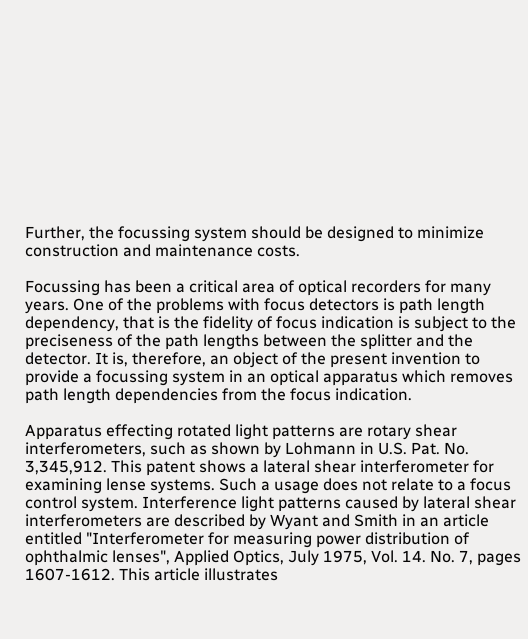Further, the focussing system should be designed to minimize construction and maintenance costs.

Focussing has been a critical area of optical recorders for many years. One of the problems with focus detectors is path length dependency, that is the fidelity of focus indication is subject to the preciseness of the path lengths between the splitter and the detector. It is, therefore, an object of the present invention to provide a focussing system in an optical apparatus which removes path length dependencies from the focus indication.

Apparatus effecting rotated light patterns are rotary shear interferometers, such as shown by Lohmann in U.S. Pat. No. 3,345,912. This patent shows a lateral shear interferometer for examining lense systems. Such a usage does not relate to a focus control system. Interference light patterns caused by lateral shear interferometers are described by Wyant and Smith in an article entitled "Interferometer for measuring power distribution of ophthalmic lenses", Applied Optics, July 1975, Vol. 14. No. 7, pages 1607-1612. This article illustrates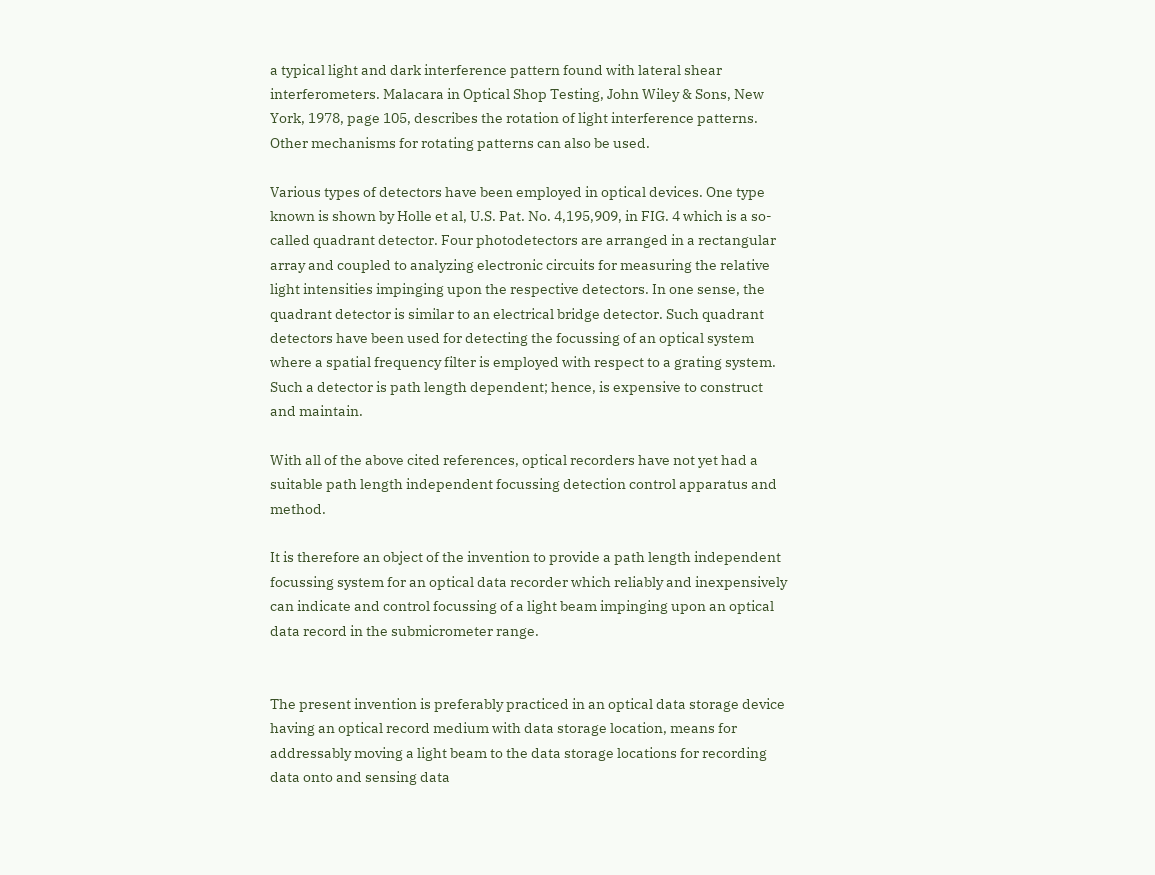a typical light and dark interference pattern found with lateral shear interferometers. Malacara in Optical Shop Testing, John Wiley & Sons, New York, 1978, page 105, describes the rotation of light interference patterns. Other mechanisms for rotating patterns can also be used.

Various types of detectors have been employed in optical devices. One type known is shown by Holle et al, U.S. Pat. No. 4,195,909, in FIG. 4 which is a so-called quadrant detector. Four photodetectors are arranged in a rectangular array and coupled to analyzing electronic circuits for measuring the relative light intensities impinging upon the respective detectors. In one sense, the quadrant detector is similar to an electrical bridge detector. Such quadrant detectors have been used for detecting the focussing of an optical system where a spatial frequency filter is employed with respect to a grating system. Such a detector is path length dependent; hence, is expensive to construct and maintain.

With all of the above cited references, optical recorders have not yet had a suitable path length independent focussing detection control apparatus and method.

It is therefore an object of the invention to provide a path length independent focussing system for an optical data recorder which reliably and inexpensively can indicate and control focussing of a light beam impinging upon an optical data record in the submicrometer range.


The present invention is preferably practiced in an optical data storage device having an optical record medium with data storage location, means for addressably moving a light beam to the data storage locations for recording data onto and sensing data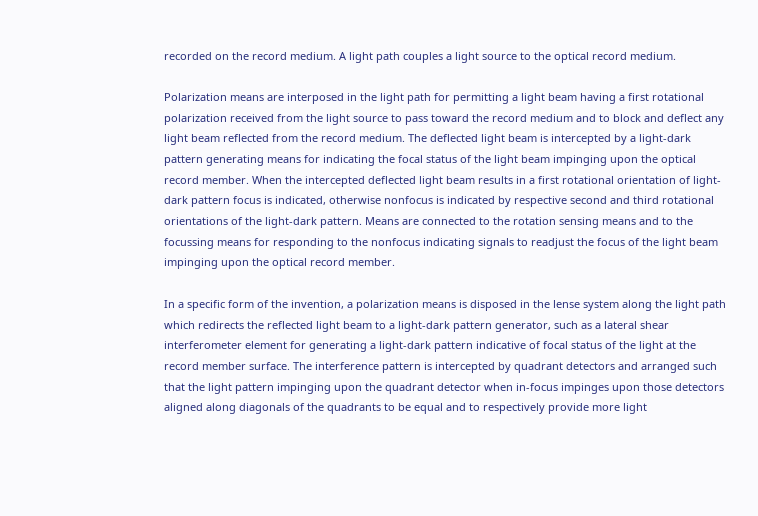recorded on the record medium. A light path couples a light source to the optical record medium.

Polarization means are interposed in the light path for permitting a light beam having a first rotational polarization received from the light source to pass toward the record medium and to block and deflect any light beam reflected from the record medium. The deflected light beam is intercepted by a light-dark pattern generating means for indicating the focal status of the light beam impinging upon the optical record member. When the intercepted deflected light beam results in a first rotational orientation of light-dark pattern focus is indicated, otherwise nonfocus is indicated by respective second and third rotational orientations of the light-dark pattern. Means are connected to the rotation sensing means and to the focussing means for responding to the nonfocus indicating signals to readjust the focus of the light beam impinging upon the optical record member.

In a specific form of the invention, a polarization means is disposed in the lense system along the light path which redirects the reflected light beam to a light-dark pattern generator, such as a lateral shear interferometer element for generating a light-dark pattern indicative of focal status of the light at the record member surface. The interference pattern is intercepted by quadrant detectors and arranged such that the light pattern impinging upon the quadrant detector when in-focus impinges upon those detectors aligned along diagonals of the quadrants to be equal and to respectively provide more light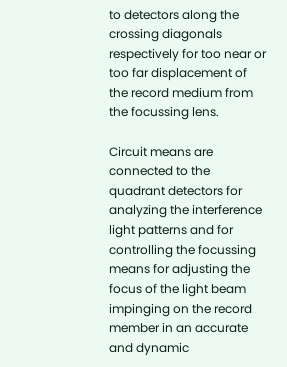to detectors along the crossing diagonals respectively for too near or too far displacement of the record medium from the focussing lens.

Circuit means are connected to the quadrant detectors for analyzing the interference light patterns and for controlling the focussing means for adjusting the focus of the light beam impinging on the record member in an accurate and dynamic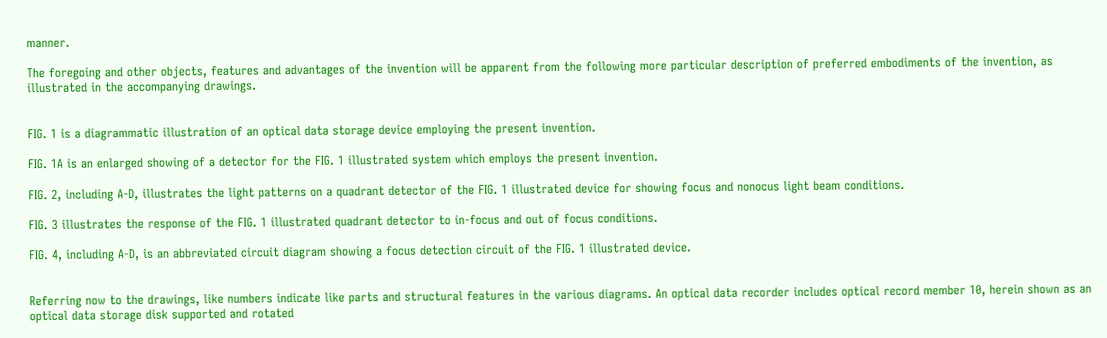manner.

The foregoing and other objects, features and advantages of the invention will be apparent from the following more particular description of preferred embodiments of the invention, as illustrated in the accompanying drawings.


FIG. 1 is a diagrammatic illustration of an optical data storage device employing the present invention.

FIG. 1A is an enlarged showing of a detector for the FIG. 1 illustrated system which employs the present invention.

FIG. 2, including A-D, illustrates the light patterns on a quadrant detector of the FIG. 1 illustrated device for showing focus and nonocus light beam conditions.

FIG. 3 illustrates the response of the FIG. 1 illustrated quadrant detector to in-focus and out of focus conditions.

FIG. 4, including A-D, is an abbreviated circuit diagram showing a focus detection circuit of the FIG. 1 illustrated device.


Referring now to the drawings, like numbers indicate like parts and structural features in the various diagrams. An optical data recorder includes optical record member 10, herein shown as an optical data storage disk supported and rotated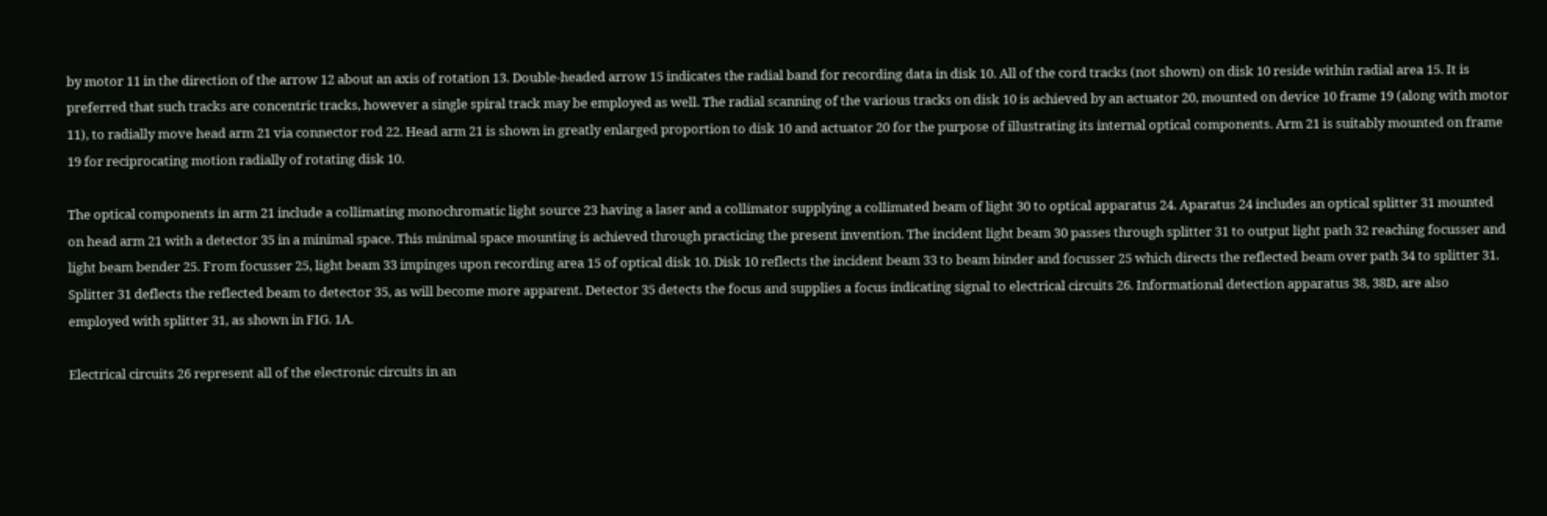by motor 11 in the direction of the arrow 12 about an axis of rotation 13. Double-headed arrow 15 indicates the radial band for recording data in disk 10. All of the cord tracks (not shown) on disk 10 reside within radial area 15. It is preferred that such tracks are concentric tracks, however a single spiral track may be employed as well. The radial scanning of the various tracks on disk 10 is achieved by an actuator 20, mounted on device 10 frame 19 (along with motor 11), to radially move head arm 21 via connector rod 22. Head arm 21 is shown in greatly enlarged proportion to disk 10 and actuator 20 for the purpose of illustrating its internal optical components. Arm 21 is suitably mounted on frame 19 for reciprocating motion radially of rotating disk 10.

The optical components in arm 21 include a collimating monochromatic light source 23 having a laser and a collimator supplying a collimated beam of light 30 to optical apparatus 24. Aparatus 24 includes an optical splitter 31 mounted on head arm 21 with a detector 35 in a minimal space. This minimal space mounting is achieved through practicing the present invention. The incident light beam 30 passes through splitter 31 to output light path 32 reaching focusser and light beam bender 25. From focusser 25, light beam 33 impinges upon recording area 15 of optical disk 10. Disk 10 reflects the incident beam 33 to beam binder and focusser 25 which directs the reflected beam over path 34 to splitter 31. Splitter 31 deflects the reflected beam to detector 35, as will become more apparent. Detector 35 detects the focus and supplies a focus indicating signal to electrical circuits 26. Informational detection apparatus 38, 38D, are also employed with splitter 31, as shown in FIG. 1A.

Electrical circuits 26 represent all of the electronic circuits in an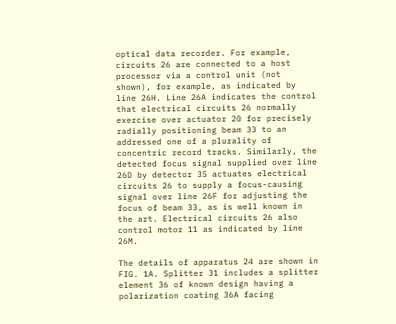optical data recorder. For example, circuits 26 are connected to a host processor via a control unit (not shown), for example, as indicated by line 26H. Line 26A indicates the control that electrical circuits 26 normally exercise over actuator 20 for precisely radially positioning beam 33 to an addressed one of a plurality of concentric record tracks. Similarly, the detected focus signal supplied over line 26D by detector 35 actuates electrical circuits 26 to supply a focus-causing signal over line 26F for adjusting the focus of beam 33, as is well known in the art. Electrical circuits 26 also control motor 11 as indicated by line 26M.

The details of apparatus 24 are shown in FIG. 1A. Splitter 31 includes a splitter element 36 of known design having a polarization coating 36A facing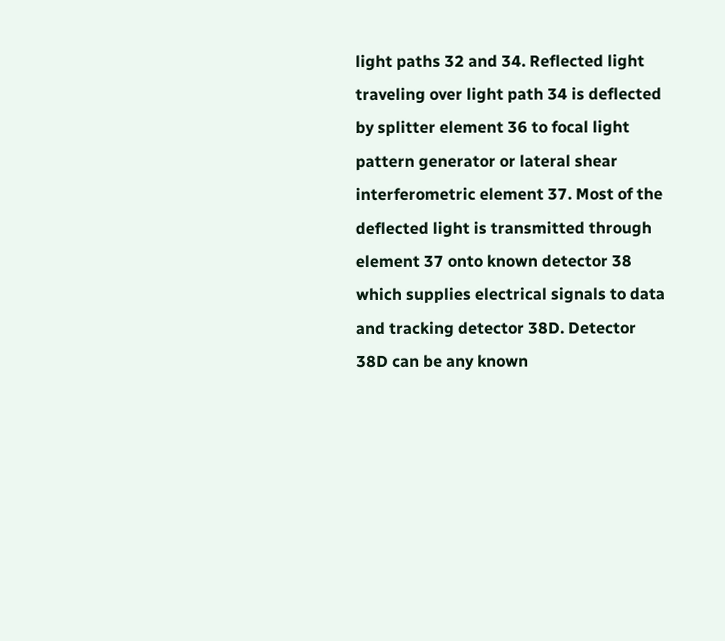light paths 32 and 34. Reflected light traveling over light path 34 is deflected by splitter element 36 to focal light pattern generator or lateral shear interferometric element 37. Most of the deflected light is transmitted through element 37 onto known detector 38 which supplies electrical signals to data and tracking detector 38D. Detector 38D can be any known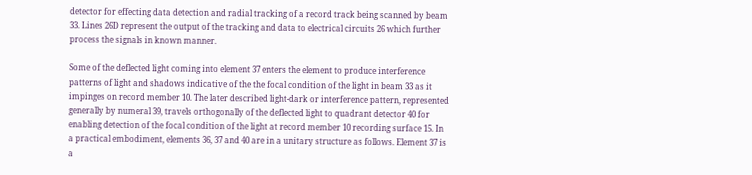detector for effecting data detection and radial tracking of a record track being scanned by beam 33. Lines 26D represent the output of the tracking and data to electrical circuits 26 which further process the signals in known manner.

Some of the deflected light coming into element 37 enters the element to produce interference patterns of light and shadows indicative of the the focal condition of the light in beam 33 as it impinges on record member 10. The later described light-dark or interference pattern, represented generally by numeral 39, travels orthogonally of the deflected light to quadrant detector 40 for enabling detection of the focal condition of the light at record member 10 recording surface 15. In a practical embodiment, elements 36, 37 and 40 are in a unitary structure as follows. Element 37 is a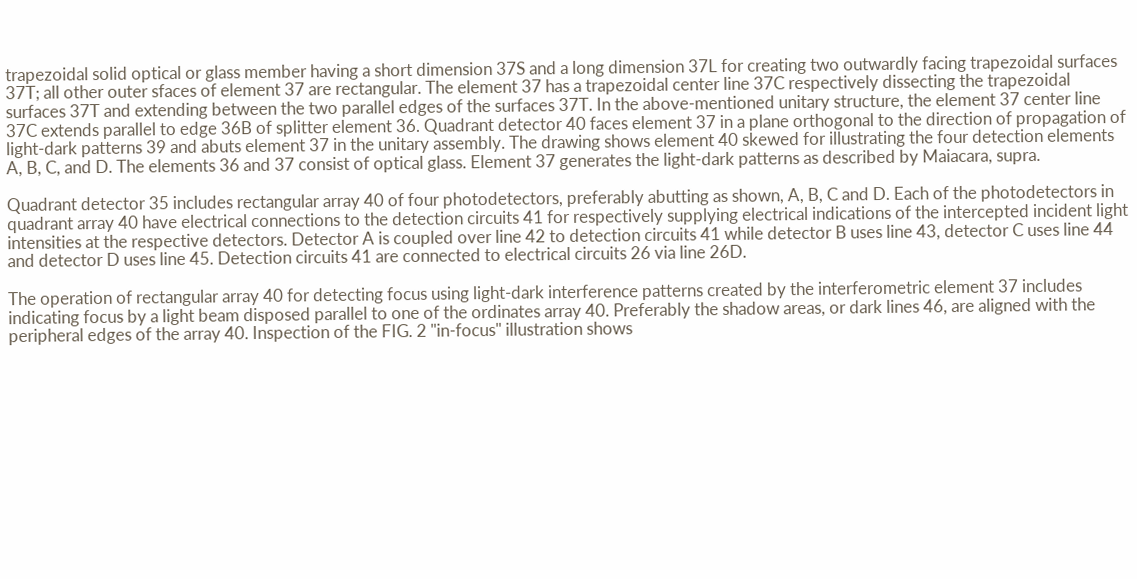trapezoidal solid optical or glass member having a short dimension 37S and a long dimension 37L for creating two outwardly facing trapezoidal surfaces 37T; all other outer sfaces of element 37 are rectangular. The element 37 has a trapezoidal center line 37C respectively dissecting the trapezoidal surfaces 37T and extending between the two parallel edges of the surfaces 37T. In the above-mentioned unitary structure, the element 37 center line 37C extends parallel to edge 36B of splitter element 36. Quadrant detector 40 faces element 37 in a plane orthogonal to the direction of propagation of light-dark patterns 39 and abuts element 37 in the unitary assembly. The drawing shows element 40 skewed for illustrating the four detection elements A, B, C, and D. The elements 36 and 37 consist of optical glass. Element 37 generates the light-dark patterns as described by Maiacara, supra.

Quadrant detector 35 includes rectangular array 40 of four photodetectors, preferably abutting as shown, A, B, C and D. Each of the photodetectors in quadrant array 40 have electrical connections to the detection circuits 41 for respectively supplying electrical indications of the intercepted incident light intensities at the respective detectors. Detector A is coupled over line 42 to detection circuits 41 while detector B uses line 43, detector C uses line 44 and detector D uses line 45. Detection circuits 41 are connected to electrical circuits 26 via line 26D.

The operation of rectangular array 40 for detecting focus using light-dark interference patterns created by the interferometric element 37 includes indicating focus by a light beam disposed parallel to one of the ordinates array 40. Preferably the shadow areas, or dark lines 46, are aligned with the peripheral edges of the array 40. Inspection of the FIG. 2 "in-focus" illustration shows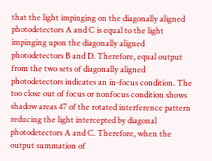that the light impinging on the diagonally aligned photodetectors A and C is equal to the light impinging upon the diagonally aligned photodetectors B and D. Therefore, equal output from the two sets of diagonally aligned photodetectors indicates an in-focus condition. The too close out of focus or nonfocus condition shows shadow areas 47 of the rotated interference pattern reducing the light intercepted by diagonal photodetectors A and C. Therefore, when the output summation of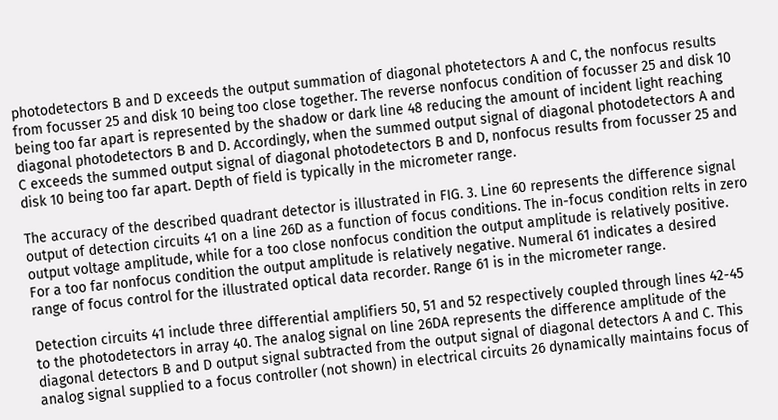photodetectors B and D exceeds the output summation of diagonal photetectors A and C, the nonfocus results from focusser 25 and disk 10 being too close together. The reverse nonfocus condition of focusser 25 and disk 10 being too far apart is represented by the shadow or dark line 48 reducing the amount of incident light reaching diagonal photodetectors B and D. Accordingly, when the summed output signal of diagonal photodetectors A and C exceeds the summed output signal of diagonal photodetectors B and D, nonfocus results from focusser 25 and disk 10 being too far apart. Depth of field is typically in the micrometer range.

The accuracy of the described quadrant detector is illustrated in FIG. 3. Line 60 represents the difference signal output of detection circuits 41 on a line 26D as a function of focus conditions. The in-focus condition relts in zero output voltage amplitude, while for a too close nonfocus condition the output amplitude is relatively positive. For a too far nonfocus condition the output amplitude is relatively negative. Numeral 61 indicates a desired range of focus control for the illustrated optical data recorder. Range 61 is in the micrometer range.

Detection circuits 41 include three differential amplifiers 50, 51 and 52 respectively coupled through lines 42-45 to the photodetectors in array 40. The analog signal on line 26DA represents the difference amplitude of the diagonal detectors B and D output signal subtracted from the output signal of diagonal detectors A and C. This analog signal supplied to a focus controller (not shown) in electrical circuits 26 dynamically maintains focus of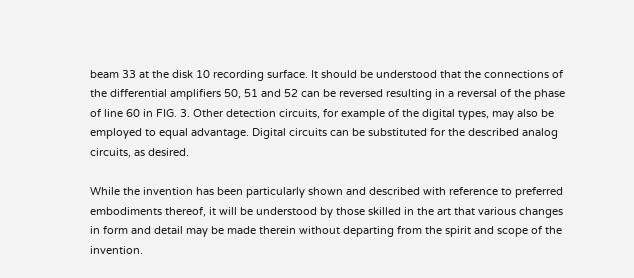beam 33 at the disk 10 recording surface. It should be understood that the connections of the differential amplifiers 50, 51 and 52 can be reversed resulting in a reversal of the phase of line 60 in FIG. 3. Other detection circuits, for example of the digital types, may also be employed to equal advantage. Digital circuits can be substituted for the described analog circuits, as desired.

While the invention has been particularly shown and described with reference to preferred embodiments thereof, it will be understood by those skilled in the art that various changes in form and detail may be made therein without departing from the spirit and scope of the invention.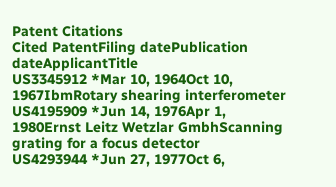Patent Citations
Cited PatentFiling datePublication dateApplicantTitle
US3345912 *Mar 10, 1964Oct 10, 1967IbmRotary shearing interferometer
US4195909 *Jun 14, 1976Apr 1, 1980Ernst Leitz Wetzlar GmbhScanning grating for a focus detector
US4293944 *Jun 27, 1977Oct 6,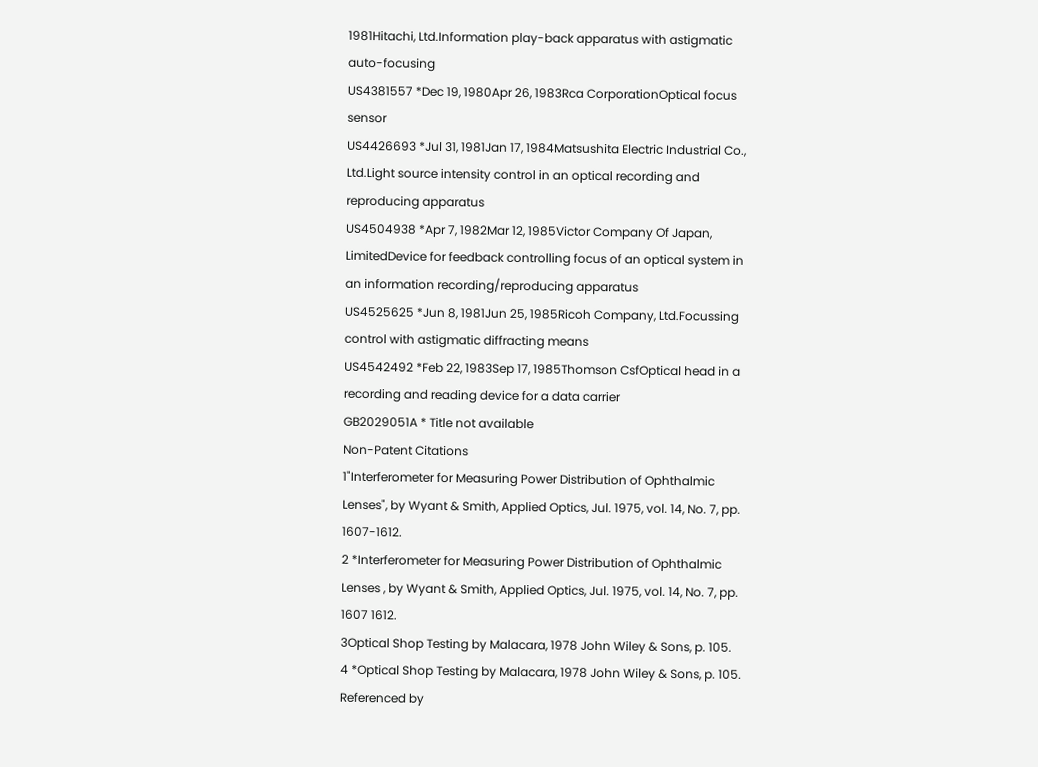1981Hitachi, Ltd.Information play-back apparatus with astigmatic auto-focusing
US4381557 *Dec 19, 1980Apr 26, 1983Rca CorporationOptical focus sensor
US4426693 *Jul 31, 1981Jan 17, 1984Matsushita Electric Industrial Co., Ltd.Light source intensity control in an optical recording and reproducing apparatus
US4504938 *Apr 7, 1982Mar 12, 1985Victor Company Of Japan, LimitedDevice for feedback controlling focus of an optical system in an information recording/reproducing apparatus
US4525625 *Jun 8, 1981Jun 25, 1985Ricoh Company, Ltd.Focussing control with astigmatic diffracting means
US4542492 *Feb 22, 1983Sep 17, 1985Thomson CsfOptical head in a recording and reading device for a data carrier
GB2029051A * Title not available
Non-Patent Citations
1"Interferometer for Measuring Power Distribution of Ophthalmic Lenses", by Wyant & Smith, Applied Optics, Jul. 1975, vol. 14, No. 7, pp. 1607-1612.
2 *Interferometer for Measuring Power Distribution of Ophthalmic Lenses , by Wyant & Smith, Applied Optics, Jul. 1975, vol. 14, No. 7, pp. 1607 1612.
3Optical Shop Testing by Malacara, 1978 John Wiley & Sons, p. 105.
4 *Optical Shop Testing by Malacara, 1978 John Wiley & Sons, p. 105.
Referenced by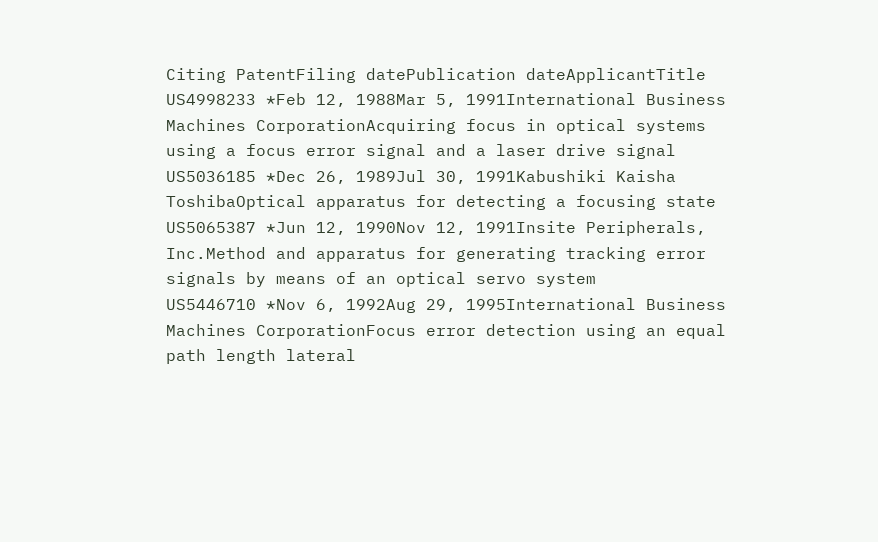Citing PatentFiling datePublication dateApplicantTitle
US4998233 *Feb 12, 1988Mar 5, 1991International Business Machines CorporationAcquiring focus in optical systems using a focus error signal and a laser drive signal
US5036185 *Dec 26, 1989Jul 30, 1991Kabushiki Kaisha ToshibaOptical apparatus for detecting a focusing state
US5065387 *Jun 12, 1990Nov 12, 1991Insite Peripherals, Inc.Method and apparatus for generating tracking error signals by means of an optical servo system
US5446710 *Nov 6, 1992Aug 29, 1995International Business Machines CorporationFocus error detection using an equal path length lateral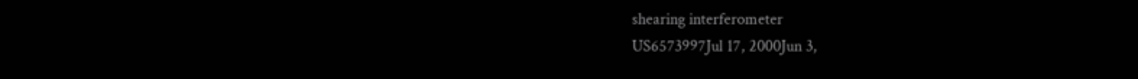shearing interferometer
US6573997Jul 17, 2000Jun 3,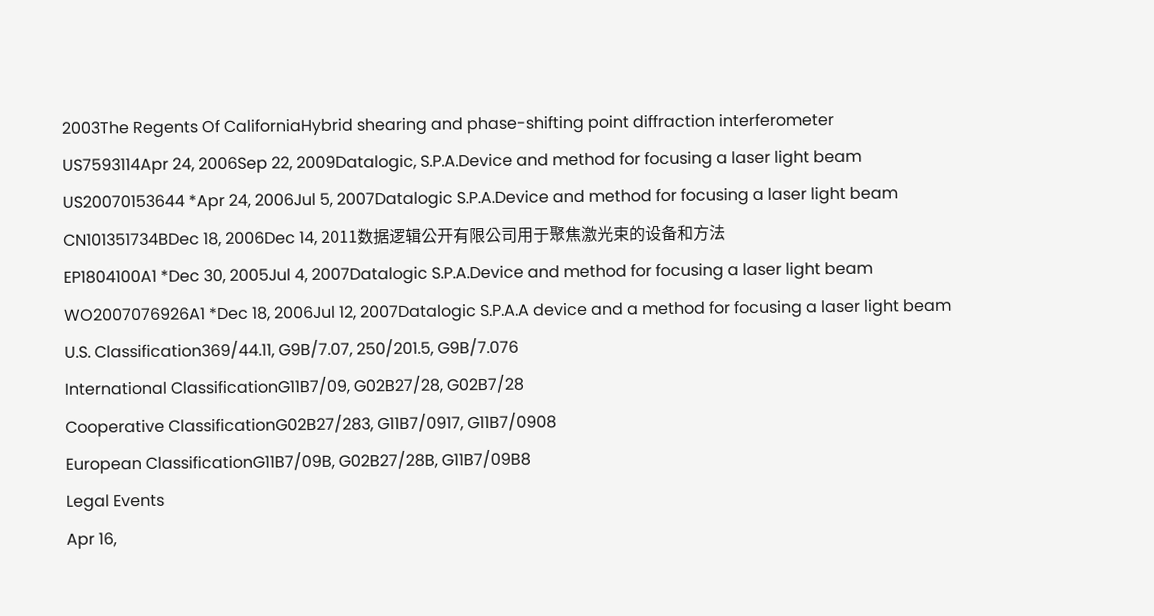2003The Regents Of CaliforniaHybrid shearing and phase-shifting point diffraction interferometer
US7593114Apr 24, 2006Sep 22, 2009Datalogic, S.P.A.Device and method for focusing a laser light beam
US20070153644 *Apr 24, 2006Jul 5, 2007Datalogic S.P.A.Device and method for focusing a laser light beam
CN101351734BDec 18, 2006Dec 14, 2011数据逻辑公开有限公司用于聚焦激光束的设备和方法
EP1804100A1 *Dec 30, 2005Jul 4, 2007Datalogic S.P.A.Device and method for focusing a laser light beam
WO2007076926A1 *Dec 18, 2006Jul 12, 2007Datalogic S.P.A.A device and a method for focusing a laser light beam
U.S. Classification369/44.11, G9B/7.07, 250/201.5, G9B/7.076
International ClassificationG11B7/09, G02B27/28, G02B7/28
Cooperative ClassificationG02B27/283, G11B7/0917, G11B7/0908
European ClassificationG11B7/09B, G02B27/28B, G11B7/09B8
Legal Events
Apr 16,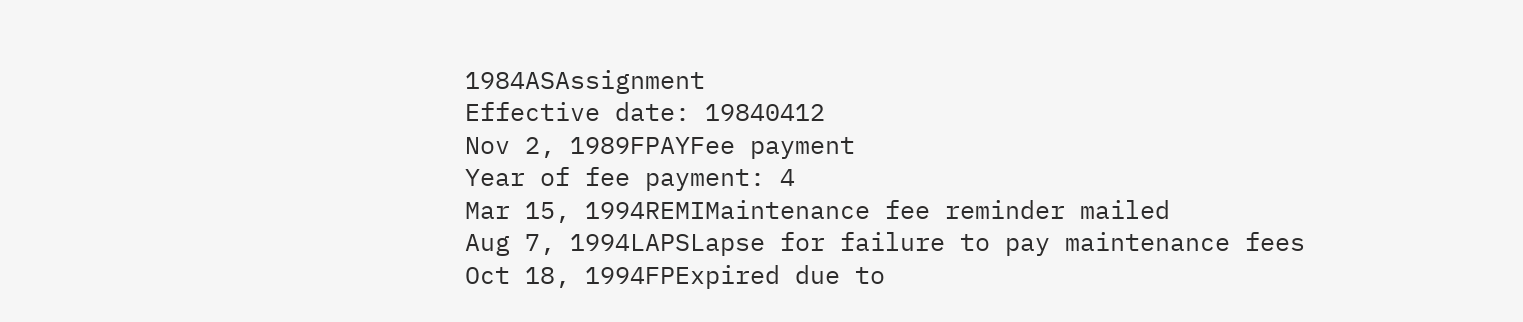1984ASAssignment
Effective date: 19840412
Nov 2, 1989FPAYFee payment
Year of fee payment: 4
Mar 15, 1994REMIMaintenance fee reminder mailed
Aug 7, 1994LAPSLapse for failure to pay maintenance fees
Oct 18, 1994FPExpired due to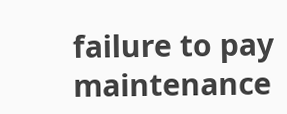failure to pay maintenance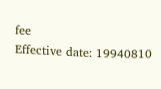fee
Effective date: 19940810